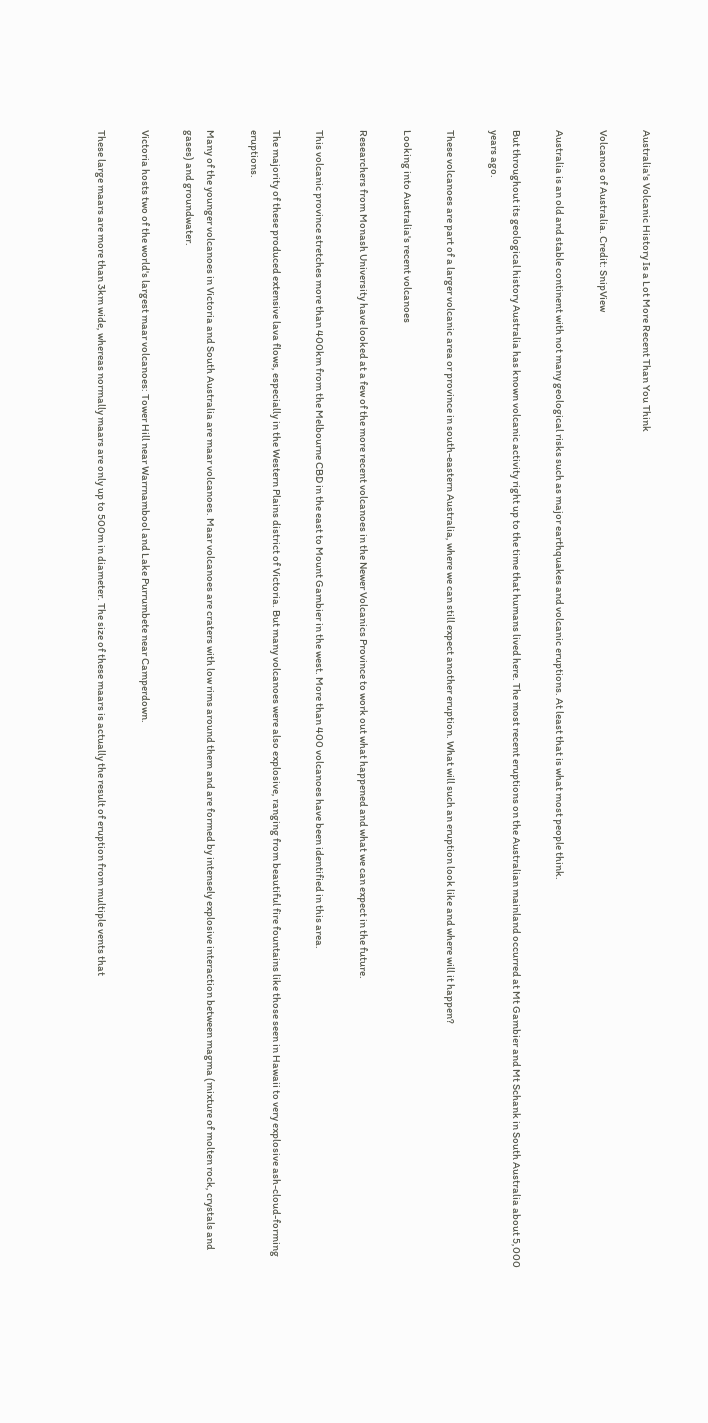Australia's Volcanic History Is a Lot More Recent Than You Think

Volcanos of Australia. Credit: SnipView

Australia is an old and stable continent with not many geological risks such as major earthquakes and volcanic eruptions. At least that is what most people think.

But throughout its geological history Australia has known volcanic activity right up to the time that humans lived here. The most recent eruptions on the Australian mainland occurred at Mt Gambier and Mt Schank in South Australia about 5,000 years ago.

These volcanoes are part of a larger volcanic area or province in south-eastern Australia, where we can still expect another eruption. What will such an eruption look like and where will it happen?

Looking into Australia's recent volcanoes

Researchers from Monash University have looked at a few of the more recent volcanoes in the Newer Volcanics Province to work out what happened and what we can expect in the future.

This volcanic province stretches more than 400km from the Melbourne CBD in the east to Mount Gambier in the west. More than 400 volcanoes have been identified in this area.

The majority of these produced extensive lava flows, especially in the Western Plains district of Victoria. But many volcanoes were also explosive, ranging from beautiful fire fountains like those seen in Hawaii to very explosive ash-cloud-forming eruptions.

Many of the younger volcanoes in Victoria and South Australia are maar volcanoes. Maar volcanoes are craters with low rims around them and are formed by intensely explosive interaction between magma (mixture of molten rock, crystals and gases) and groundwater.

Victoria hosts two of the world's largest maar volcanoes: Tower Hill near Warrnambool and Lake Purrumbete near Camperdown.

These large maars are more than 3km wide, whereas normally maars are only up to 500m in diameter. The size of these maars is actually the result of eruption from multiple vents that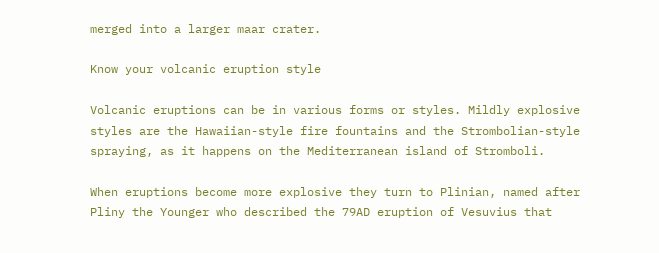merged into a larger maar crater.

Know your volcanic eruption style

Volcanic eruptions can be in various forms or styles. Mildly explosive styles are the Hawaiian-style fire fountains and the Strombolian-style spraying, as it happens on the Mediterranean island of Stromboli.

When eruptions become more explosive they turn to Plinian, named after Pliny the Younger who described the 79AD eruption of Vesuvius that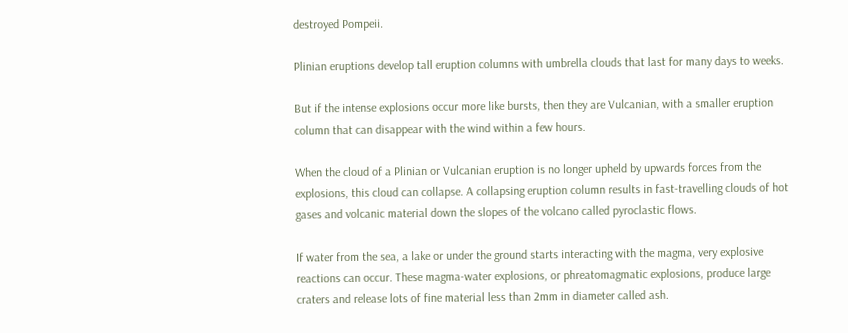destroyed Pompeii.

Plinian eruptions develop tall eruption columns with umbrella clouds that last for many days to weeks.

But if the intense explosions occur more like bursts, then they are Vulcanian, with a smaller eruption column that can disappear with the wind within a few hours.

When the cloud of a Plinian or Vulcanian eruption is no longer upheld by upwards forces from the explosions, this cloud can collapse. A collapsing eruption column results in fast-travelling clouds of hot gases and volcanic material down the slopes of the volcano called pyroclastic flows.

If water from the sea, a lake or under the ground starts interacting with the magma, very explosive reactions can occur. These magma-water explosions, or phreatomagmatic explosions, produce large craters and release lots of fine material less than 2mm in diameter called ash.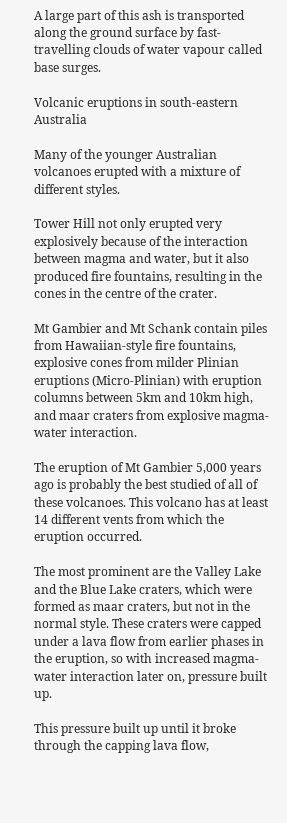A large part of this ash is transported along the ground surface by fast-travelling clouds of water vapour called base surges.

Volcanic eruptions in south-eastern Australia

Many of the younger Australian volcanoes erupted with a mixture of different styles.

Tower Hill not only erupted very explosively because of the interaction between magma and water, but it also produced fire fountains, resulting in the cones in the centre of the crater.

Mt Gambier and Mt Schank contain piles from Hawaiian-style fire fountains, explosive cones from milder Plinian eruptions (Micro-Plinian) with eruption columns between 5km and 10km high, and maar craters from explosive magma-water interaction.

The eruption of Mt Gambier 5,000 years ago is probably the best studied of all of these volcanoes. This volcano has at least 14 different vents from which the eruption occurred.

The most prominent are the Valley Lake and the Blue Lake craters, which were formed as maar craters, but not in the normal style. These craters were capped under a lava flow from earlier phases in the eruption, so with increased magma-water interaction later on, pressure built up.

This pressure built up until it broke through the capping lava flow,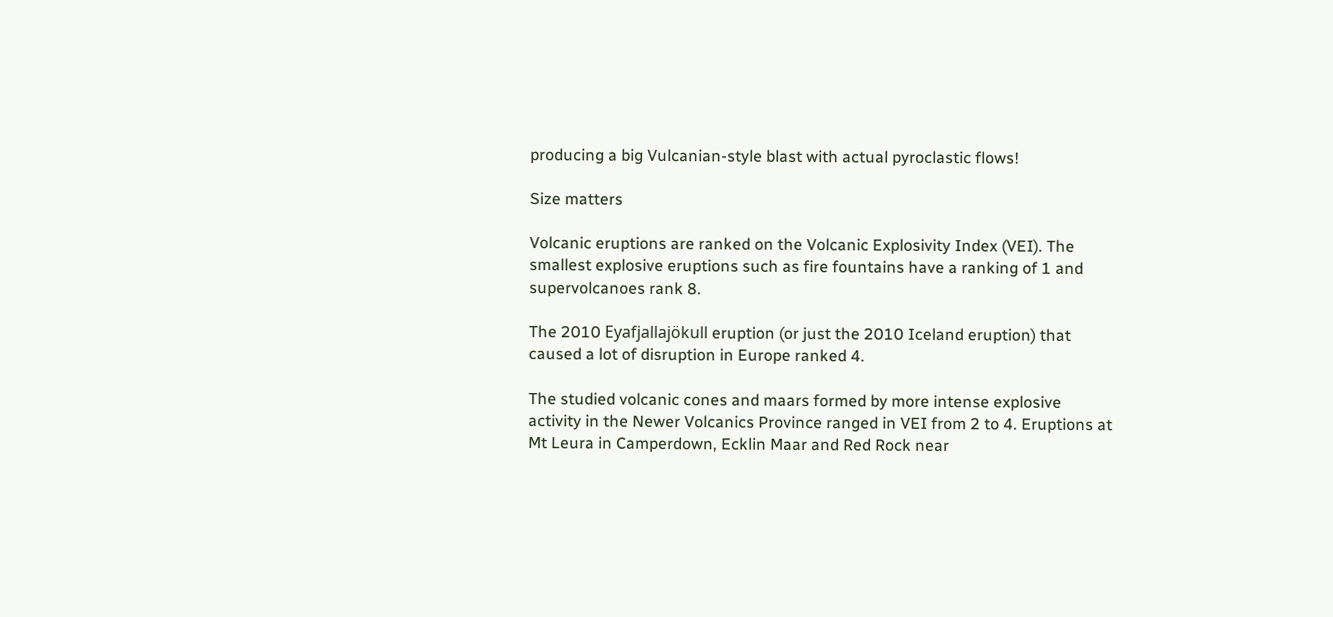producing a big Vulcanian-style blast with actual pyroclastic flows!

Size matters

Volcanic eruptions are ranked on the Volcanic Explosivity Index (VEI). The smallest explosive eruptions such as fire fountains have a ranking of 1 and supervolcanoes rank 8.

The 2010 Eyafjallajökull eruption (or just the 2010 Iceland eruption) that caused a lot of disruption in Europe ranked 4.

The studied volcanic cones and maars formed by more intense explosive activity in the Newer Volcanics Province ranged in VEI from 2 to 4. Eruptions at Mt Leura in Camperdown, Ecklin Maar and Red Rock near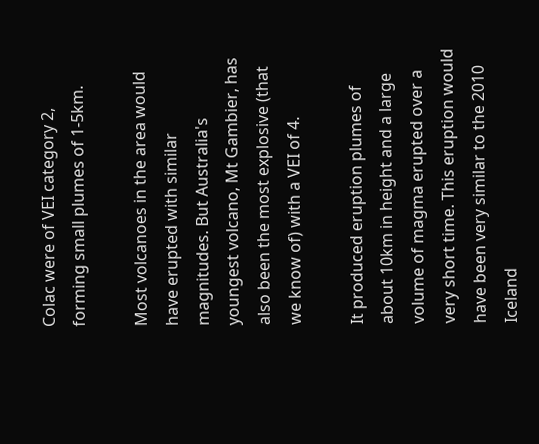Colac were of VEI category 2, forming small plumes of 1-5km.

Most volcanoes in the area would have erupted with similar magnitudes. But Australia's youngest volcano, Mt Gambier, has also been the most explosive (that we know of) with a VEI of 4.

It produced eruption plumes of about 10km in height and a large volume of magma erupted over a very short time. This eruption would have been very similar to the 2010 Iceland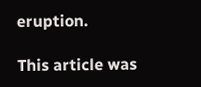eruption.

This article was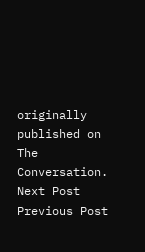originally published on The Conversation.
Next Post Previous Post